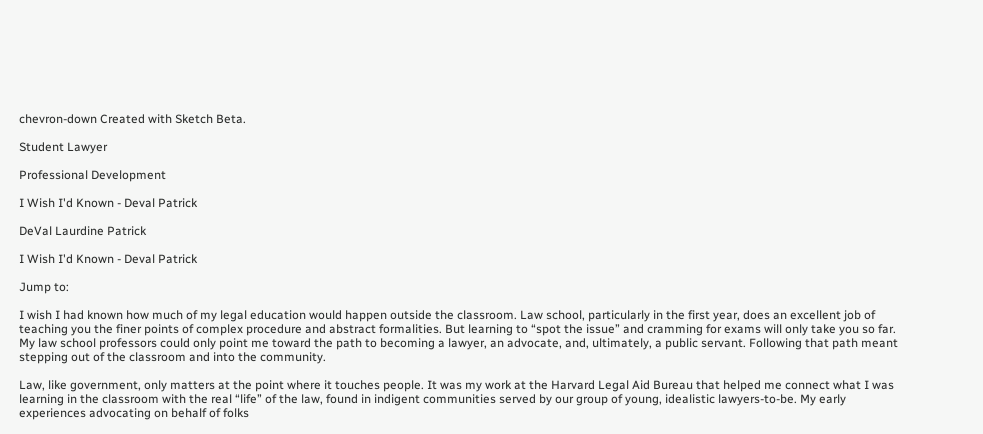chevron-down Created with Sketch Beta.

Student Lawyer

Professional Development

I Wish I'd Known - Deval Patrick

DeVal Laurdine Patrick

I Wish I'd Known - Deval Patrick

Jump to:

I wish I had known how much of my legal education would happen outside the classroom. Law school, particularly in the first year, does an excellent job of teaching you the finer points of complex procedure and abstract formalities. But learning to “spot the issue” and cramming for exams will only take you so far. My law school professors could only point me toward the path to becoming a lawyer, an advocate, and, ultimately, a public servant. Following that path meant stepping out of the classroom and into the community.

Law, like government, only matters at the point where it touches people. It was my work at the Harvard Legal Aid Bureau that helped me connect what I was learning in the classroom with the real “life” of the law, found in indigent communities served by our group of young, idealistic lawyers-to-be. My early experiences advocating on behalf of folks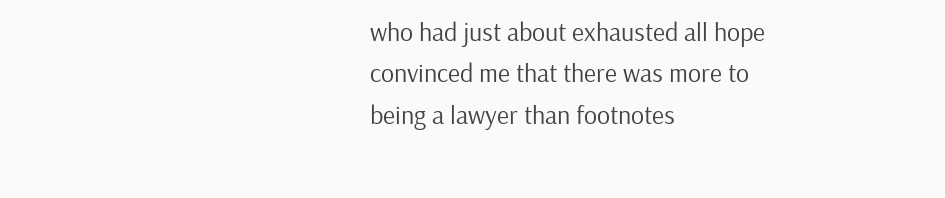who had just about exhausted all hope convinced me that there was more to being a lawyer than footnotes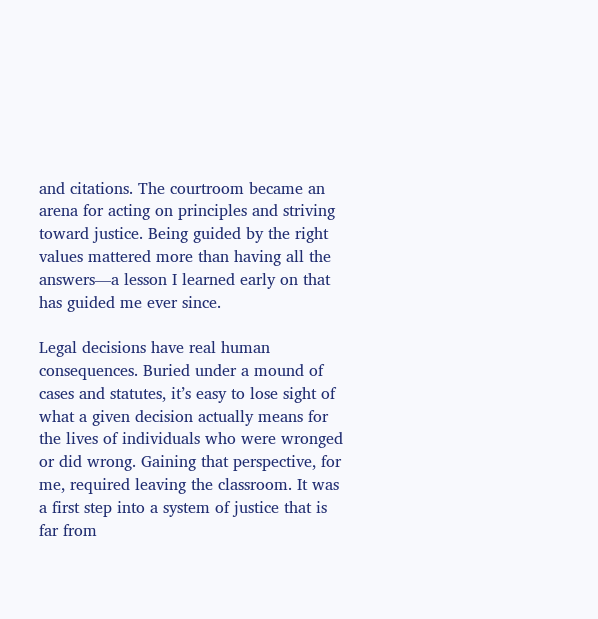and citations. The courtroom became an arena for acting on principles and striving toward justice. Being guided by the right values mattered more than having all the answers—a lesson I learned early on that has guided me ever since.

Legal decisions have real human consequences. Buried under a mound of cases and statutes, it’s easy to lose sight of what a given decision actually means for the lives of individuals who were wronged or did wrong. Gaining that perspective, for me, required leaving the classroom. It was a first step into a system of justice that is far from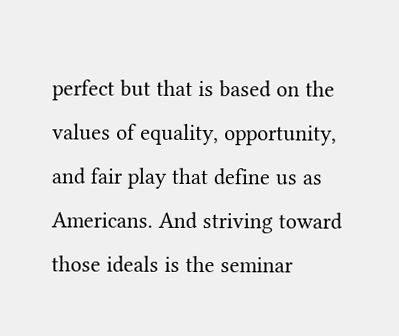perfect but that is based on the values of equality, opportunity, and fair play that define us as Americans. And striving toward those ideals is the seminar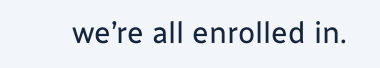we’re all enrolled in.